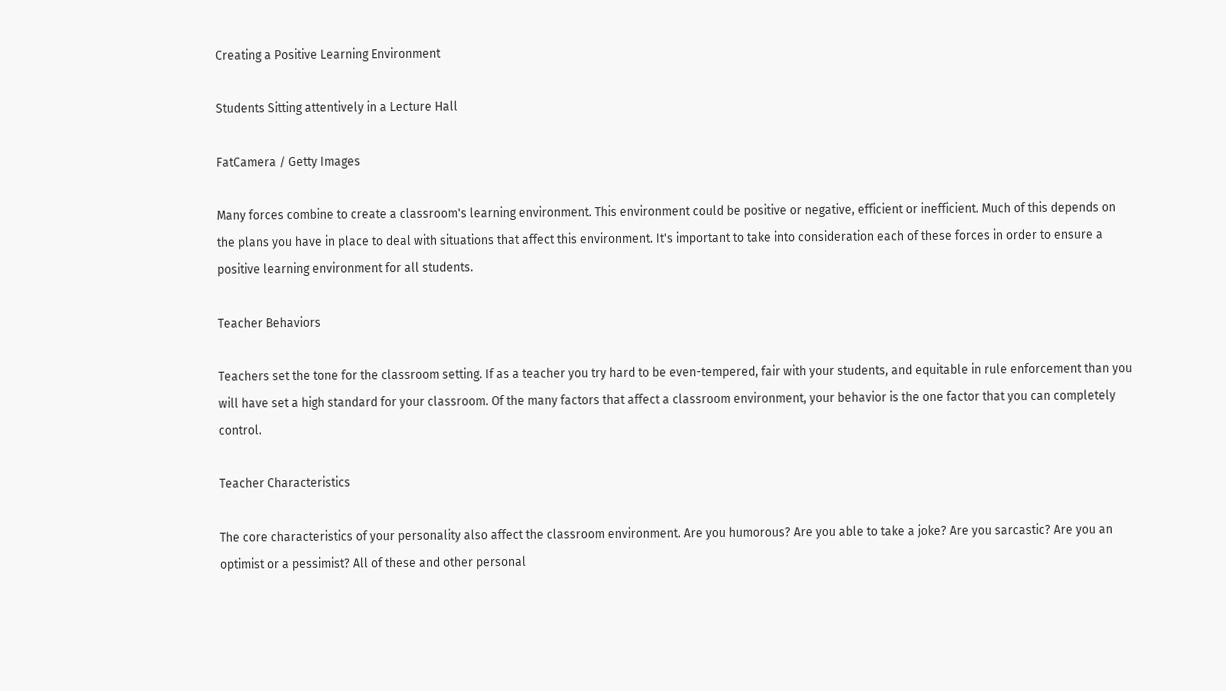Creating a Positive Learning Environment

Students Sitting attentively in a Lecture Hall

FatCamera / Getty Images

Many forces combine to create a classroom's learning environment. This environment could be positive or negative, efficient or inefficient. Much of this depends on the plans you have in place to deal with situations that affect this environment. It's important to take into consideration each of these forces in order to ensure a positive learning environment for all students.

Teacher Behaviors

Teachers set the tone for the classroom setting. If as a teacher you try hard to be even-tempered, fair with your students, and equitable in rule enforcement than you will have set a high standard for your classroom. Of the many factors that affect a classroom environment, your behavior is the one factor that you can completely control.

Teacher Characteristics

The core characteristics of your personality also affect the classroom environment. Are you humorous? Are you able to take a joke? Are you sarcastic? Are you an optimist or a pessimist? All of these and other personal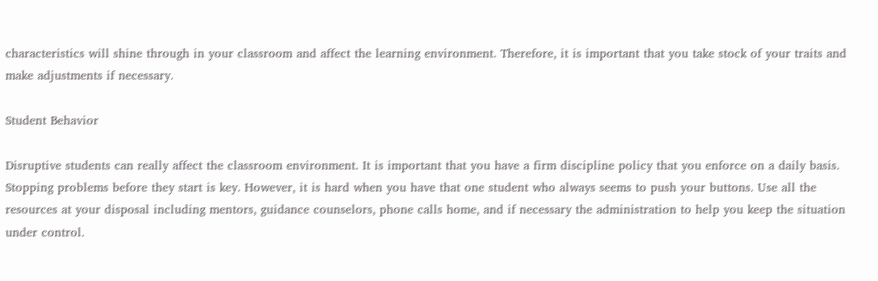characteristics will shine through in your classroom and affect the learning environment. Therefore, it is important that you take stock of your traits and make adjustments if necessary.

Student Behavior

Disruptive students can really affect the classroom environment. It is important that you have a firm discipline policy that you enforce on a daily basis. Stopping problems before they start is key. However, it is hard when you have that one student who always seems to push your buttons. Use all the resources at your disposal including mentors, guidance counselors, phone calls home, and if necessary the administration to help you keep the situation under control.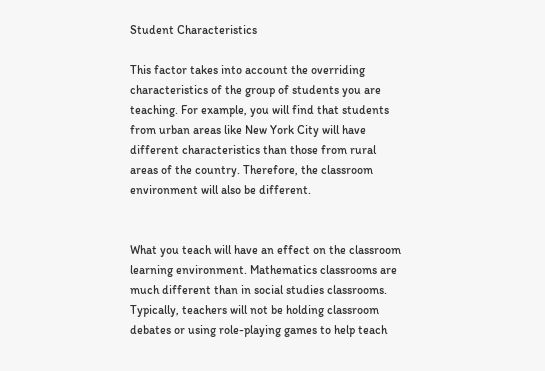Student Characteristics

This factor takes into account the overriding characteristics of the group of students you are teaching. For example, you will find that students from urban areas like New York City will have different characteristics than those from rural areas of the country. Therefore, the classroom environment will also be different.


What you teach will have an effect on the classroom learning environment. Mathematics classrooms are much different than in social studies classrooms. Typically, teachers will not be holding classroom debates or using role-playing games to help teach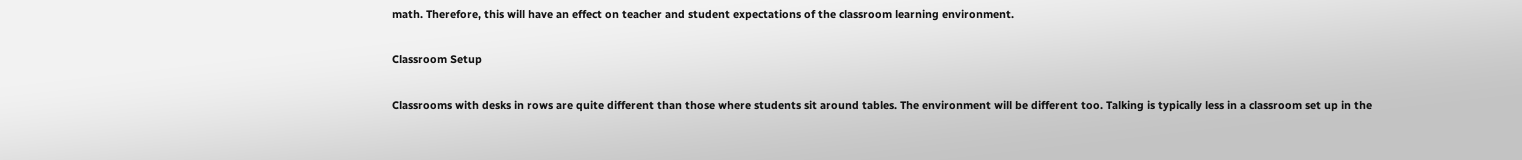math. Therefore, this will have an effect on teacher and student expectations of the classroom learning environment.

Classroom Setup

Classrooms with desks in rows are quite different than those where students sit around tables. The environment will be different too. Talking is typically less in a classroom set up in the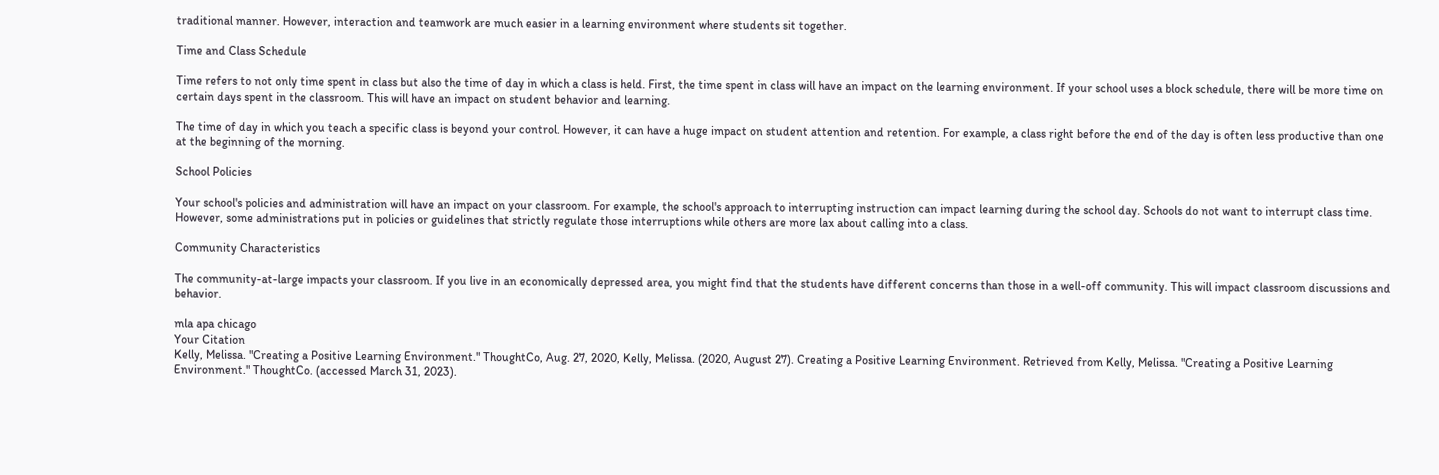traditional manner. However, interaction and teamwork are much easier in a learning environment where students sit together.

Time and Class Schedule

Time refers to not only time spent in class but also the time of day in which a class is held. First, the time spent in class will have an impact on the learning environment. If your school uses a block schedule, there will be more time on certain days spent in the classroom. This will have an impact on student behavior and learning.

The time of day in which you teach a specific class is beyond your control. However, it can have a huge impact on student attention and retention. For example, a class right before the end of the day is often less productive than one at the beginning of the morning.

School Policies

Your school's policies and administration will have an impact on your classroom. For example, the school's approach to interrupting instruction can impact learning during the school day. Schools do not want to interrupt class time. However, some administrations put in policies or guidelines that strictly regulate those interruptions while others are more lax about calling into a class.

Community Characteristics

The community-at-large impacts your classroom. If you live in an economically depressed area, you might find that the students have different concerns than those in a well-off community. This will impact classroom discussions and behavior.

mla apa chicago
Your Citation
Kelly, Melissa. "Creating a Positive Learning Environment." ThoughtCo, Aug. 27, 2020, Kelly, Melissa. (2020, August 27). Creating a Positive Learning Environment. Retrieved from Kelly, Melissa. "Creating a Positive Learning Environment." ThoughtCo. (accessed March 31, 2023).